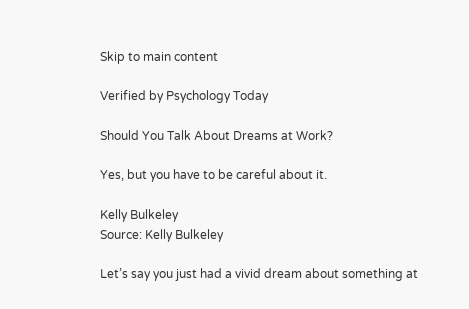Skip to main content

Verified by Psychology Today

Should You Talk About Dreams at Work?

Yes, but you have to be careful about it.

Kelly Bulkeley
Source: Kelly Bulkeley

Let’s say you just had a vivid dream about something at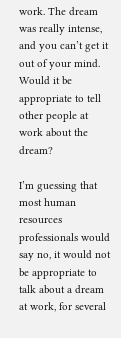work. The dream was really intense, and you can’t get it out of your mind. Would it be appropriate to tell other people at work about the dream?

I’m guessing that most human resources professionals would say no, it would not be appropriate to talk about a dream at work, for several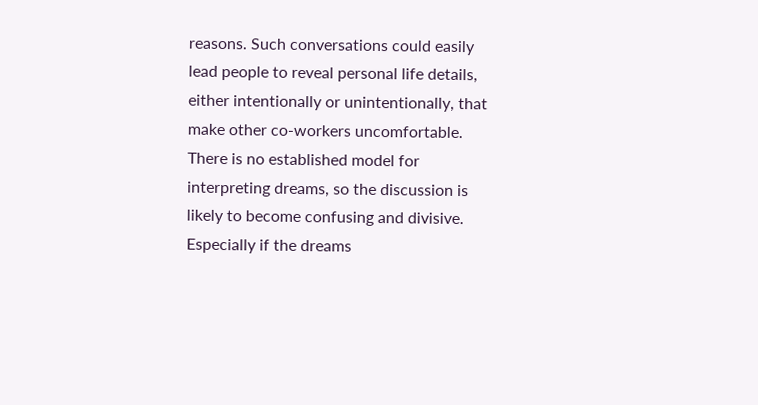reasons. Such conversations could easily lead people to reveal personal life details, either intentionally or unintentionally, that make other co-workers uncomfortable. There is no established model for interpreting dreams, so the discussion is likely to become confusing and divisive. Especially if the dreams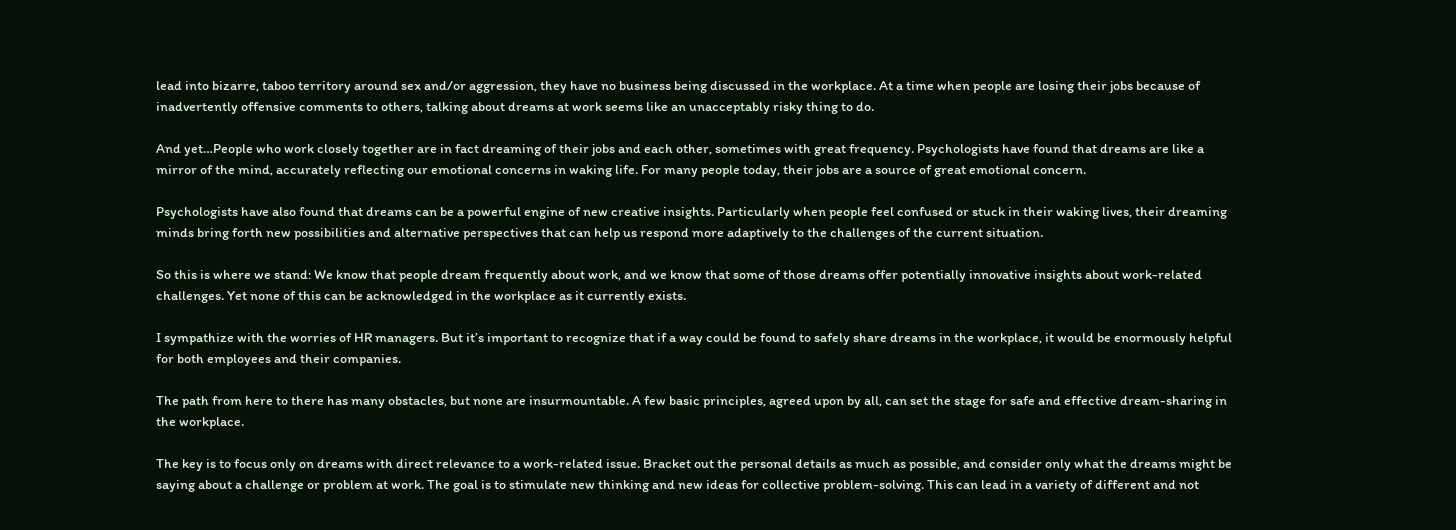lead into bizarre, taboo territory around sex and/or aggression, they have no business being discussed in the workplace. At a time when people are losing their jobs because of inadvertently offensive comments to others, talking about dreams at work seems like an unacceptably risky thing to do.

And yet…People who work closely together are in fact dreaming of their jobs and each other, sometimes with great frequency. Psychologists have found that dreams are like a mirror of the mind, accurately reflecting our emotional concerns in waking life. For many people today, their jobs are a source of great emotional concern.

Psychologists have also found that dreams can be a powerful engine of new creative insights. Particularly when people feel confused or stuck in their waking lives, their dreaming minds bring forth new possibilities and alternative perspectives that can help us respond more adaptively to the challenges of the current situation.

So this is where we stand: We know that people dream frequently about work, and we know that some of those dreams offer potentially innovative insights about work-related challenges. Yet none of this can be acknowledged in the workplace as it currently exists.

I sympathize with the worries of HR managers. But it’s important to recognize that if a way could be found to safely share dreams in the workplace, it would be enormously helpful for both employees and their companies.

The path from here to there has many obstacles, but none are insurmountable. A few basic principles, agreed upon by all, can set the stage for safe and effective dream-sharing in the workplace.

The key is to focus only on dreams with direct relevance to a work-related issue. Bracket out the personal details as much as possible, and consider only what the dreams might be saying about a challenge or problem at work. The goal is to stimulate new thinking and new ideas for collective problem-solving. This can lead in a variety of different and not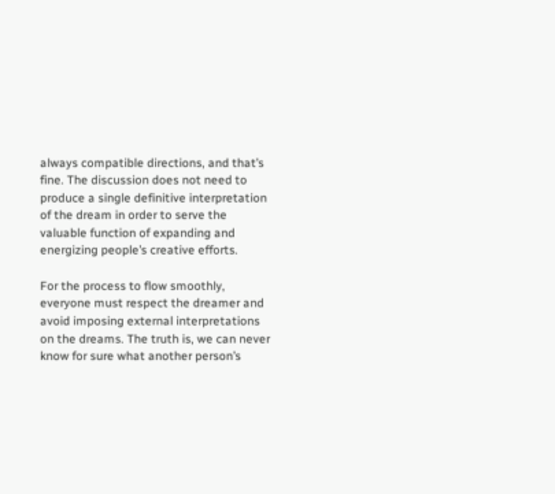always compatible directions, and that’s fine. The discussion does not need to produce a single definitive interpretation of the dream in order to serve the valuable function of expanding and energizing people’s creative efforts.

For the process to flow smoothly, everyone must respect the dreamer and avoid imposing external interpretations on the dreams. The truth is, we can never know for sure what another person’s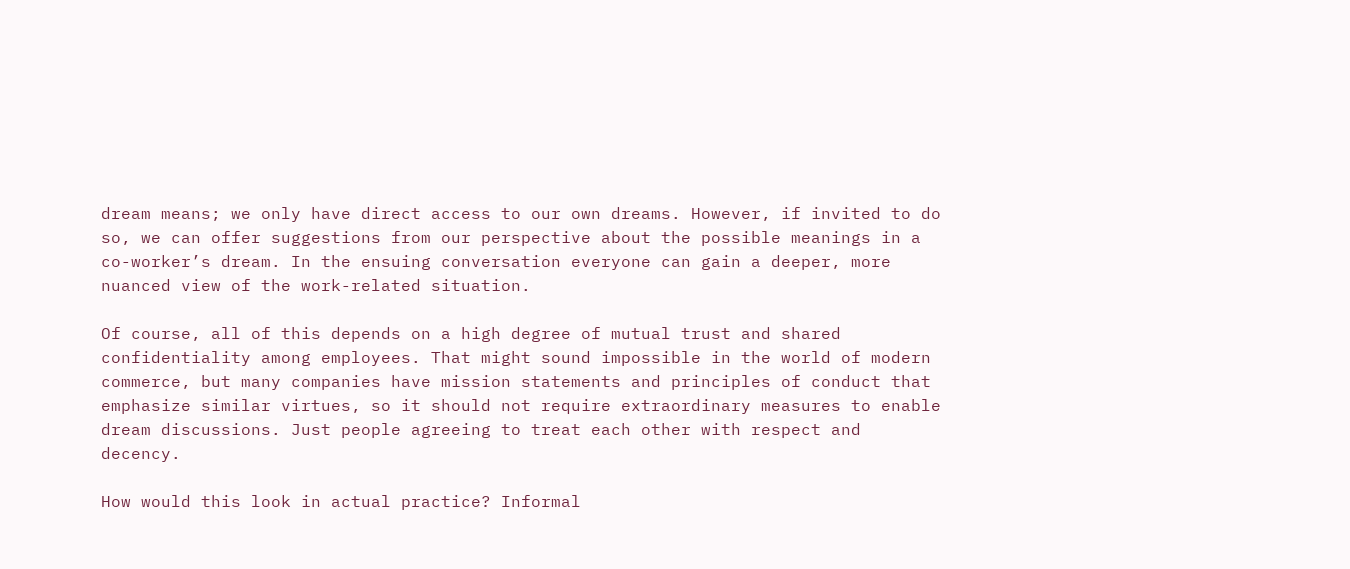dream means; we only have direct access to our own dreams. However, if invited to do so, we can offer suggestions from our perspective about the possible meanings in a co-worker’s dream. In the ensuing conversation everyone can gain a deeper, more nuanced view of the work-related situation.

Of course, all of this depends on a high degree of mutual trust and shared confidentiality among employees. That might sound impossible in the world of modern commerce, but many companies have mission statements and principles of conduct that emphasize similar virtues, so it should not require extraordinary measures to enable dream discussions. Just people agreeing to treat each other with respect and decency.

How would this look in actual practice? Informal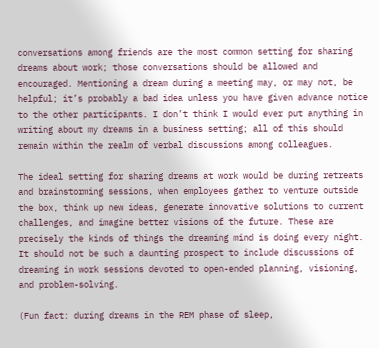conversations among friends are the most common setting for sharing dreams about work; those conversations should be allowed and encouraged. Mentioning a dream during a meeting may, or may not, be helpful; it’s probably a bad idea unless you have given advance notice to the other participants. I don’t think I would ever put anything in writing about my dreams in a business setting; all of this should remain within the realm of verbal discussions among colleagues.

The ideal setting for sharing dreams at work would be during retreats and brainstorming sessions, when employees gather to venture outside the box, think up new ideas, generate innovative solutions to current challenges, and imagine better visions of the future. These are precisely the kinds of things the dreaming mind is doing every night. It should not be such a daunting prospect to include discussions of dreaming in work sessions devoted to open-ended planning, visioning, and problem-solving.

(Fun fact: during dreams in the REM phase of sleep,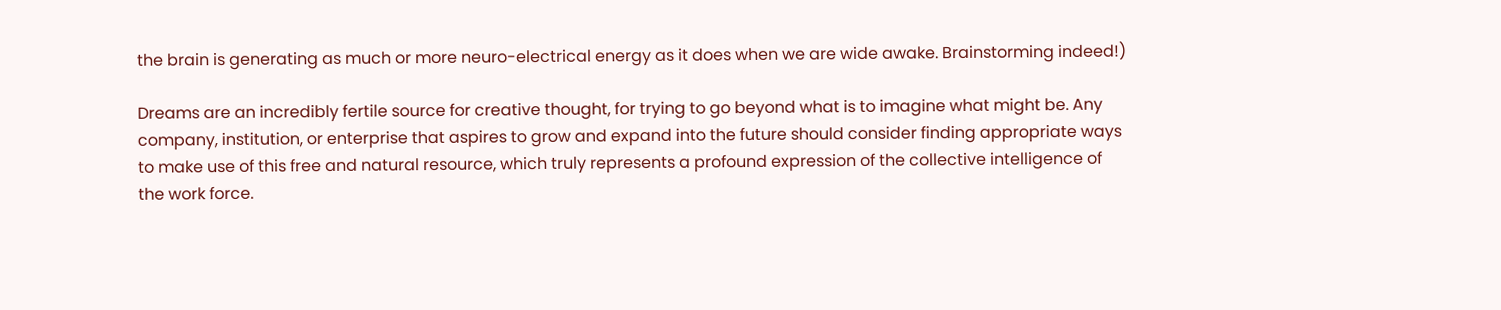the brain is generating as much or more neuro-electrical energy as it does when we are wide awake. Brainstorming indeed!)

Dreams are an incredibly fertile source for creative thought, for trying to go beyond what is to imagine what might be. Any company, institution, or enterprise that aspires to grow and expand into the future should consider finding appropriate ways to make use of this free and natural resource, which truly represents a profound expression of the collective intelligence of the work force.